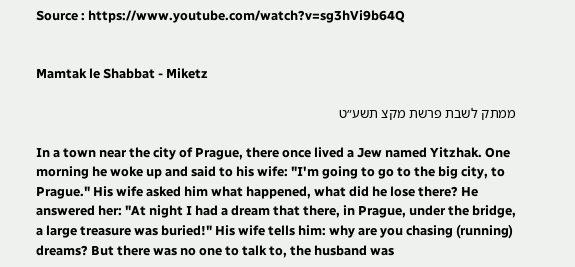Source : https://www.youtube.com/watch?v=sg3hVi9b64Q


Mamtak le Shabbat - Miketz

ממתק לשבת פרשת מקצ תשע״ט

In a town near the city of Prague, there once lived a Jew named Yitzhak. One morning he woke up and said to his wife: "I'm going to go to the big city, to Prague." His wife asked him what happened, what did he lose there? He answered her: "At night I had a dream that there, in Prague, under the bridge, a large treasure was buried!" His wife tells him: why are you chasing (running) dreams? But there was no one to talk to, the husband was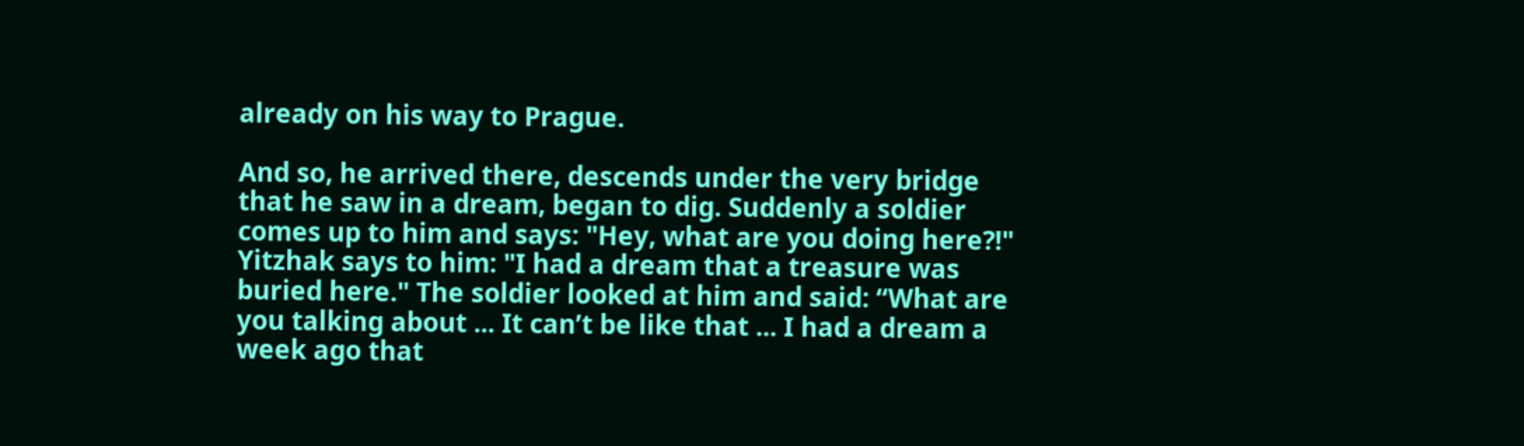already on his way to Prague.

And so, he arrived there, descends under the very bridge that he saw in a dream, began to dig. Suddenly a soldier comes up to him and says: "Hey, what are you doing here?!" Yitzhak says to him: "I had a dream that a treasure was buried here." The soldier looked at him and said: “What are you talking about ... It can’t be like that ... I had a dream a week ago that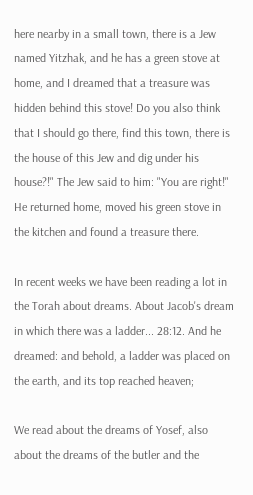here nearby in a small town, there is a Jew named Yitzhak, and he has a green stove at home, and I dreamed that a treasure was hidden behind this stove! Do you also think that I should go there, find this town, there is the house of this Jew and dig under his house?!" The Jew said to him: "You are right!" He returned home, moved his green stove in the kitchen and found a treasure there.

In recent weeks we have been reading a lot in the Torah about dreams. About Jacob's dream in which there was a ladder... 28:12. And he dreamed: and behold, a ladder was placed on the earth, and its top reached heaven;

We read about the dreams of Yosef, also about the dreams of the butler and the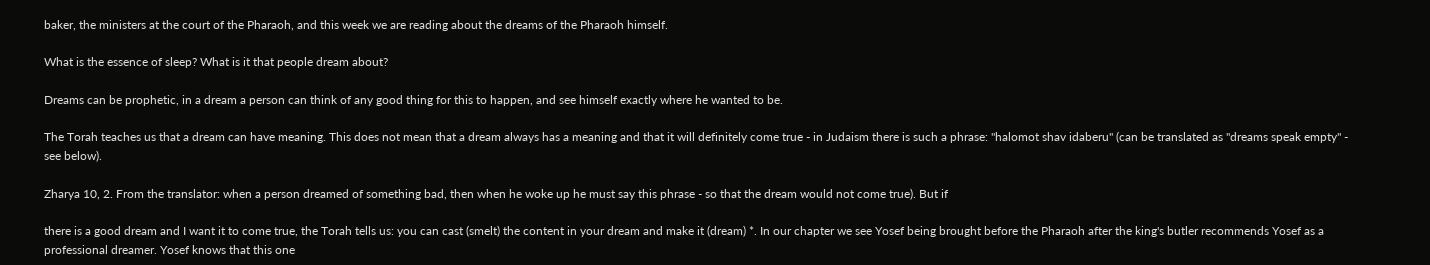baker, the ministers at the court of the Pharaoh, and this week we are reading about the dreams of the Pharaoh himself.

What is the essence of sleep? What is it that people dream about?

Dreams can be prophetic, in a dream a person can think of any good thing for this to happen, and see himself exactly where he wanted to be.

The Torah teaches us that a dream can have meaning. This does not mean that a dream always has a meaning and that it will definitely come true - in Judaism there is such a phrase: "halomot shav idaberu" (can be translated as "dreams speak empty" - see below).

Zharya 10, 2. From the translator: when a person dreamed of something bad, then when he woke up he must say this phrase - so that the dream would not come true). But if

there is a good dream and I want it to come true, the Torah tells us: you can cast (smelt) the content in your dream and make it (dream) *. In our chapter we see Yosef being brought before the Pharaoh after the king's butler recommends Yosef as a professional dreamer. Yosef knows that this one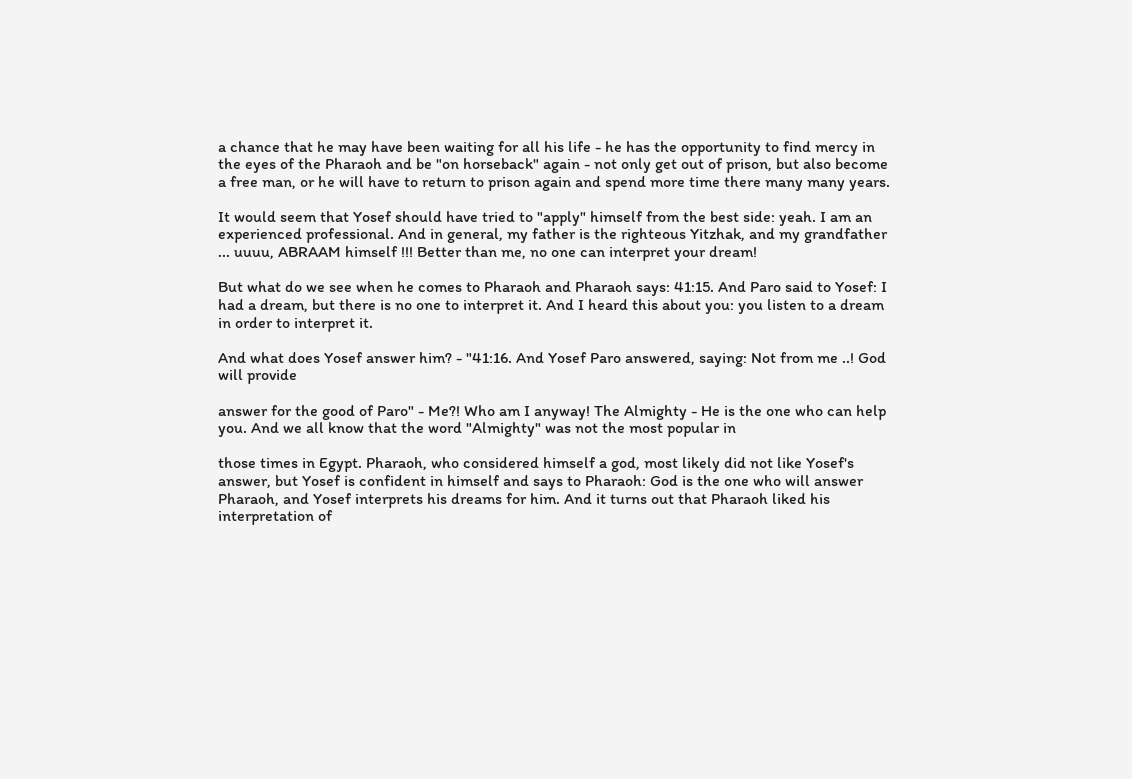a chance that he may have been waiting for all his life - he has the opportunity to find mercy in the eyes of the Pharaoh and be "on horseback" again - not only get out of prison, but also become a free man, or he will have to return to prison again and spend more time there many many years.

It would seem that Yosef should have tried to "apply" himself from the best side: yeah. I am an experienced professional. And in general, my father is the righteous Yitzhak, and my grandfather ... uuuu, ABRAAM himself !!! Better than me, no one can interpret your dream!

But what do we see when he comes to Pharaoh and Pharaoh says: 41:15. And Paro said to Yosef: I had a dream, but there is no one to interpret it. And I heard this about you: you listen to a dream in order to interpret it.

And what does Yosef answer him? - "41:16. And Yosef Paro answered, saying: Not from me ..! God will provide

answer for the good of Paro" - Me?! Who am I anyway! The Almighty - He is the one who can help you. And we all know that the word "Almighty" was not the most popular in

those times in Egypt. Pharaoh, who considered himself a god, most likely did not like Yosef's answer, but Yosef is confident in himself and says to Pharaoh: God is the one who will answer Pharaoh, and Yosef interprets his dreams for him. And it turns out that Pharaoh liked his interpretation of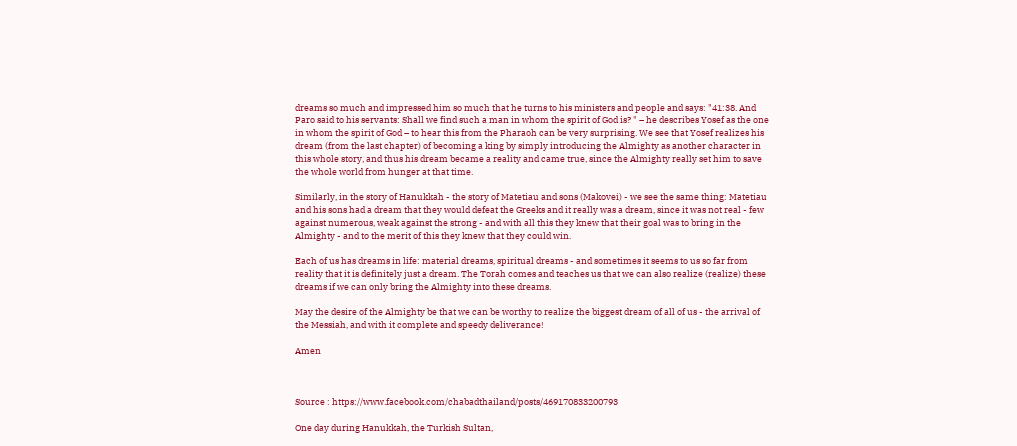dreams so much and impressed him so much that he turns to his ministers and people and says: "41:38. And Paro said to his servants: Shall we find such a man in whom the spirit of God is? " – he describes Yosef as the one in whom the spirit of God – to hear this from the Pharaoh can be very surprising. We see that Yosef realizes his dream (from the last chapter) of becoming a king by simply introducing the Almighty as another character in this whole story, and thus his dream became a reality and came true, since the Almighty really set him to save the whole world from hunger at that time.

Similarly, in the story of Hanukkah - the story of Matetiau and sons (Makovei) - we see the same thing: Matetiau and his sons had a dream that they would defeat the Greeks and it really was a dream, since it was not real - few against numerous, weak against the strong - and with all this they knew that their goal was to bring in the Almighty - and to the merit of this they knew that they could win.

Each of us has dreams in life: material dreams, spiritual dreams - and sometimes it seems to us so far from reality that it is definitely just a dream. The Torah comes and teaches us that we can also realize (realize) these dreams if we can only bring the Almighty into these dreams.

May the desire of the Almighty be that we can be worthy to realize the biggest dream of all of us - the arrival of the Messiah, and with it complete and speedy deliverance!

Amen



Source : https://www.facebook.com/chabadthailand/posts/469170833200793

One day during Hanukkah, the Turkish Sultan,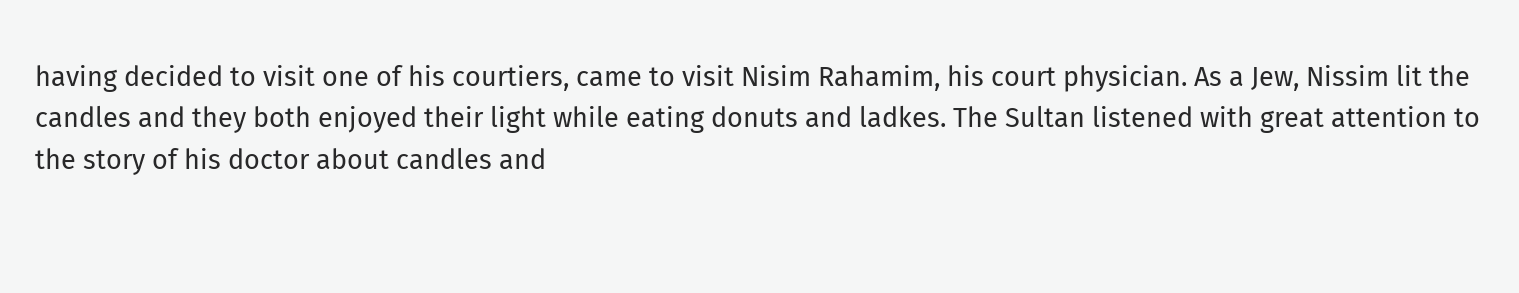having decided to visit one of his courtiers, came to visit Nisim Rahamim, his court physician. As a Jew, Nissim lit the candles and they both enjoyed their light while eating donuts and ladkes. The Sultan listened with great attention to the story of his doctor about candles and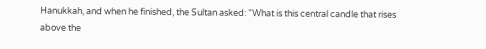Hanukkah, and when he finished, the Sultan asked: “What is this central candle that rises above the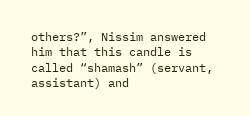others?”, Nissim answered him that this candle is called “shamash” (servant, assistant) and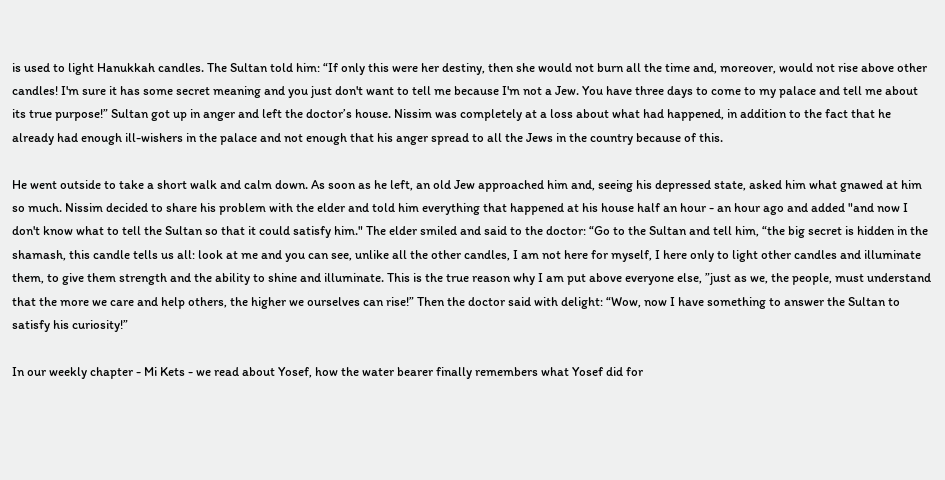is used to light Hanukkah candles. The Sultan told him: “If only this were her destiny, then she would not burn all the time and, moreover, would not rise above other candles! I'm sure it has some secret meaning and you just don't want to tell me because I'm not a Jew. You have three days to come to my palace and tell me about its true purpose!” Sultan got up in anger and left the doctor’s house. Nissim was completely at a loss about what had happened, in addition to the fact that he already had enough ill-wishers in the palace and not enough that his anger spread to all the Jews in the country because of this.

He went outside to take a short walk and calm down. As soon as he left, an old Jew approached him and, seeing his depressed state, asked him what gnawed at him so much. Nissim decided to share his problem with the elder and told him everything that happened at his house half an hour - an hour ago and added "and now I don't know what to tell the Sultan so that it could satisfy him." The elder smiled and said to the doctor: “Go to the Sultan and tell him, “the big secret is hidden in the shamash, this candle tells us all: look at me and you can see, unlike all the other candles, I am not here for myself, I here only to light other candles and illuminate them, to give them strength and the ability to shine and illuminate. This is the true reason why I am put above everyone else, ”just as we, the people, must understand that the more we care and help others, the higher we ourselves can rise!” Then the doctor said with delight: “Wow, now I have something to answer the Sultan to satisfy his curiosity!”

In our weekly chapter - Mi Kets - we read about Yosef, how the water bearer finally remembers what Yosef did for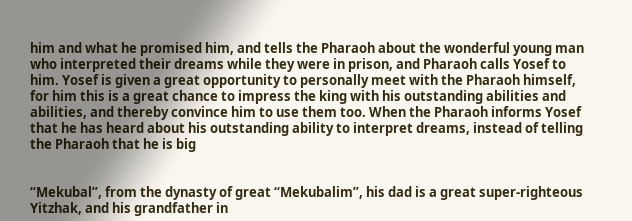him and what he promised him, and tells the Pharaoh about the wonderful young man who interpreted their dreams while they were in prison, and Pharaoh calls Yosef to him. Yosef is given a great opportunity to personally meet with the Pharaoh himself, for him this is a great chance to impress the king with his outstanding abilities and abilities, and thereby convince him to use them too. When the Pharaoh informs Yosef that he has heard about his outstanding ability to interpret dreams, instead of telling the Pharaoh that he is big


“Mekubal”, from the dynasty of great “Mekubalim”, his dad is a great super-righteous Yitzhak, and his grandfather in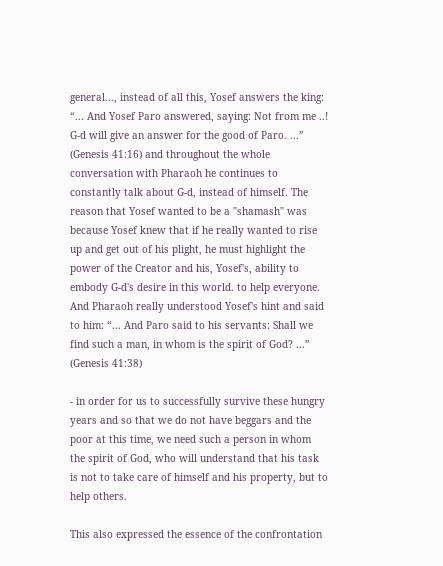general..., instead of all this, Yosef answers the king: “... And Yosef Paro answered, saying: Not from me ..! G-d will give an answer for the good of Paro. ...” (Genesis 41:16) and throughout the whole conversation with Pharaoh he continues to constantly talk about G-d, instead of himself. The reason that Yosef wanted to be a "shamash" was because Yosef knew that if he really wanted to rise up and get out of his plight, he must highlight the power of the Creator and his, Yosef's, ability to embody G-d's desire in this world. to help everyone. And Pharaoh really understood Yosef's hint and said to him: “... And Paro said to his servants: Shall we find such a man, in whom is the spirit of God? ...” (Genesis 41:38)

- in order for us to successfully survive these hungry years and so that we do not have beggars and the poor at this time, we need such a person in whom the spirit of God, who will understand that his task is not to take care of himself and his property, but to help others.

This also expressed the essence of the confrontation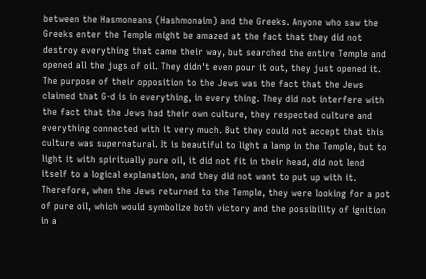between the Hasmoneans (Hashmonaim) and the Greeks. Anyone who saw the Greeks enter the Temple might be amazed at the fact that they did not destroy everything that came their way, but searched the entire Temple and opened all the jugs of oil. They didn't even pour it out, they just opened it. The purpose of their opposition to the Jews was the fact that the Jews claimed that G-d is in everything, in every thing. They did not interfere with the fact that the Jews had their own culture, they respected culture and everything connected with it very much. But they could not accept that this culture was supernatural. It is beautiful to light a lamp in the Temple, but to light it with spiritually pure oil, it did not fit in their head, did not lend itself to a logical explanation, and they did not want to put up with it. Therefore, when the Jews returned to the Temple, they were looking for a pot of pure oil, which would symbolize both victory and the possibility of ignition in a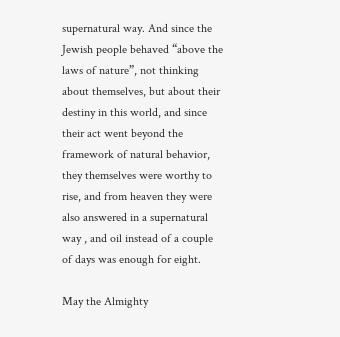supernatural way. And since the Jewish people behaved “above the laws of nature”, not thinking about themselves, but about their destiny in this world, and since their act went beyond the framework of natural behavior, they themselves were worthy to rise, and from heaven they were also answered in a supernatural way , and oil instead of a couple of days was enough for eight.

May the Almighty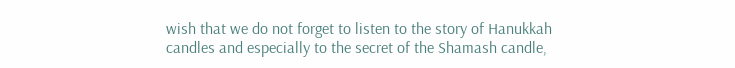wish that we do not forget to listen to the story of Hanukkah candles and especially to the secret of the Shamash candle,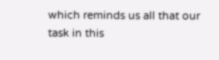which reminds us all that our task in this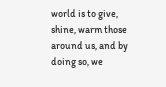world is to give, shine, warm those around us, and by doing so, we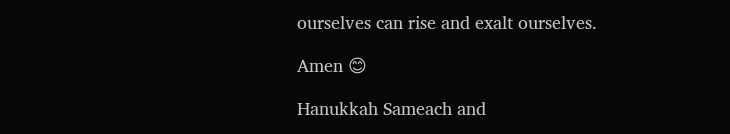ourselves can rise and exalt ourselves.

Amen 😊

Hanukkah Sameach and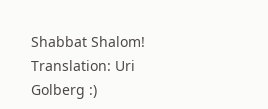Shabbat Shalom! Translation: Uri Golberg :)